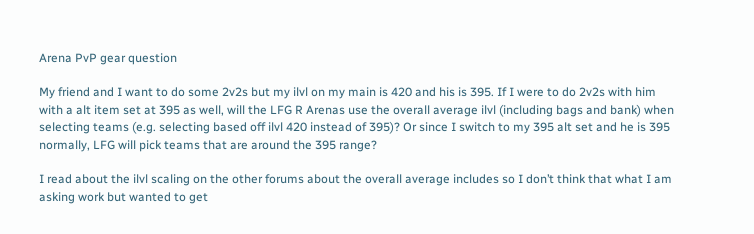Arena PvP gear question

My friend and I want to do some 2v2s but my ilvl on my main is 420 and his is 395. If I were to do 2v2s with him with a alt item set at 395 as well, will the LFG R Arenas use the overall average ilvl (including bags and bank) when selecting teams (e.g. selecting based off ilvl 420 instead of 395)? Or since I switch to my 395 alt set and he is 395 normally, LFG will pick teams that are around the 395 range?

I read about the ilvl scaling on the other forums about the overall average includes so I don’t think that what I am asking work but wanted to get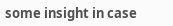some insight in case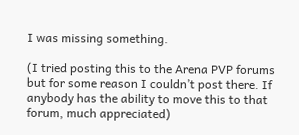I was missing something.

(I tried posting this to the Arena PVP forums but for some reason I couldn’t post there. If anybody has the ability to move this to that forum, much appreciated)